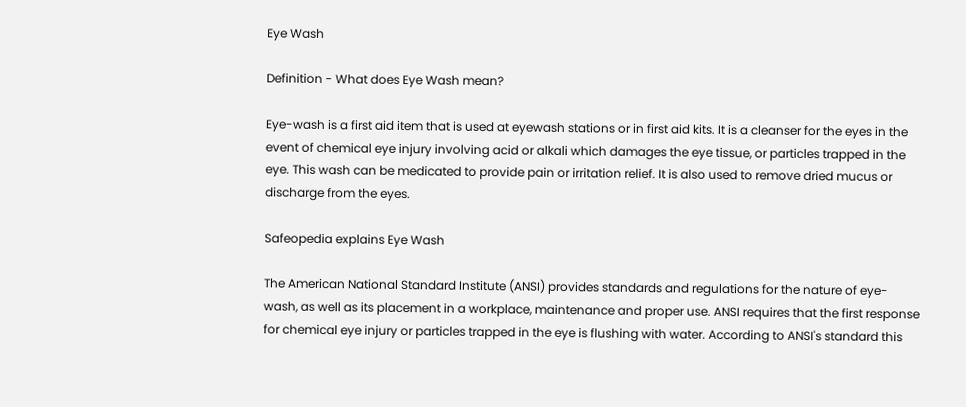Eye Wash

Definition - What does Eye Wash mean?

Eye-wash is a first aid item that is used at eyewash stations or in first aid kits. It is a cleanser for the eyes in the event of chemical eye injury involving acid or alkali which damages the eye tissue, or particles trapped in the eye. This wash can be medicated to provide pain or irritation relief. It is also used to remove dried mucus or discharge from the eyes.

Safeopedia explains Eye Wash

The American National Standard Institute (ANSI) provides standards and regulations for the nature of eye-wash, as well as its placement in a workplace, maintenance and proper use. ANSI requires that the first response for chemical eye injury or particles trapped in the eye is flushing with water. According to ANSI's standard this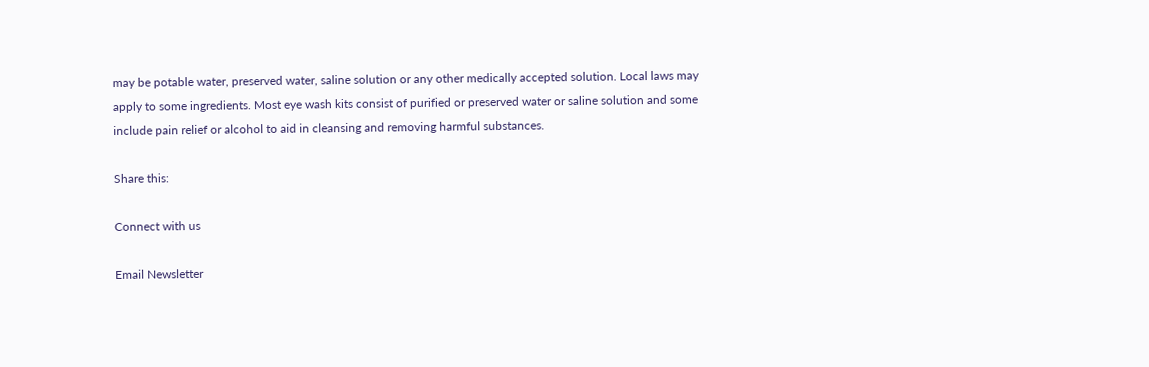may be potable water, preserved water, saline solution or any other medically accepted solution. Local laws may apply to some ingredients. Most eye wash kits consist of purified or preserved water or saline solution and some include pain relief or alcohol to aid in cleansing and removing harmful substances.

Share this:

Connect with us

Email Newsletter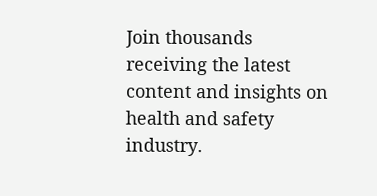Join thousands receiving the latest content and insights on health and safety industry.